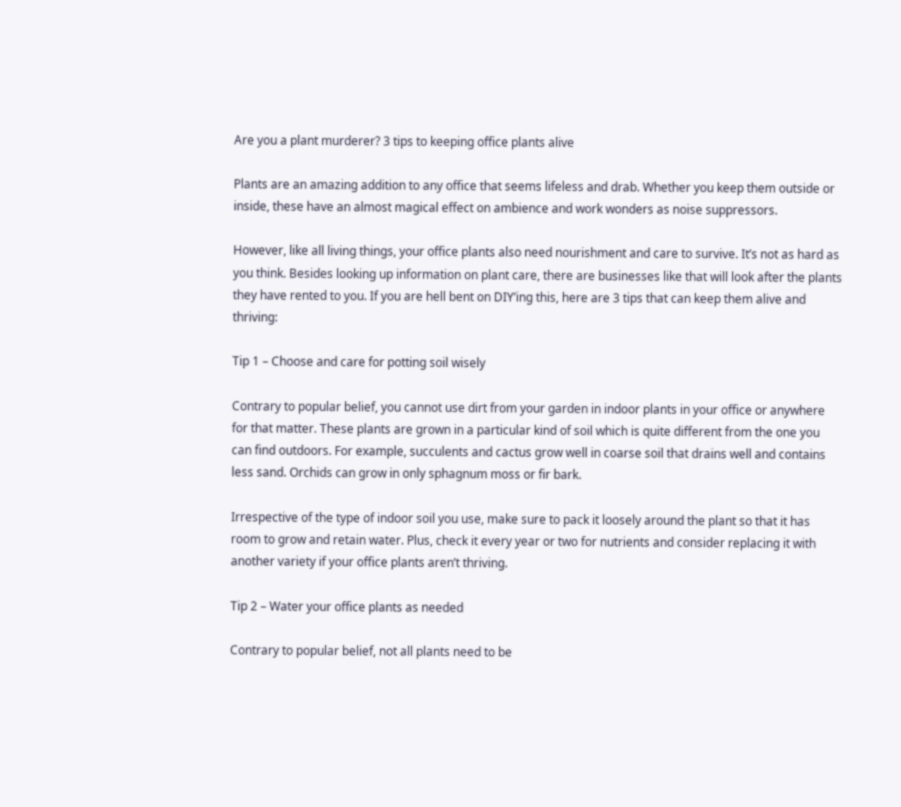Are you a plant murderer? 3 tips to keeping office plants alive

Plants are an amazing addition to any office that seems lifeless and drab. Whether you keep them outside or inside, these have an almost magical effect on ambience and work wonders as noise suppressors.

However, like all living things, your office plants also need nourishment and care to survive. It’s not as hard as you think. Besides looking up information on plant care, there are businesses like that will look after the plants they have rented to you. If you are hell bent on DIY’ing this, here are 3 tips that can keep them alive and thriving:

Tip 1 – Choose and care for potting soil wisely

Contrary to popular belief, you cannot use dirt from your garden in indoor plants in your office or anywhere for that matter. These plants are grown in a particular kind of soil which is quite different from the one you can find outdoors. For example, succulents and cactus grow well in coarse soil that drains well and contains less sand. Orchids can grow in only sphagnum moss or fir bark.

Irrespective of the type of indoor soil you use, make sure to pack it loosely around the plant so that it has room to grow and retain water. Plus, check it every year or two for nutrients and consider replacing it with another variety if your office plants aren’t thriving.

Tip 2 – Water your office plants as needed

Contrary to popular belief, not all plants need to be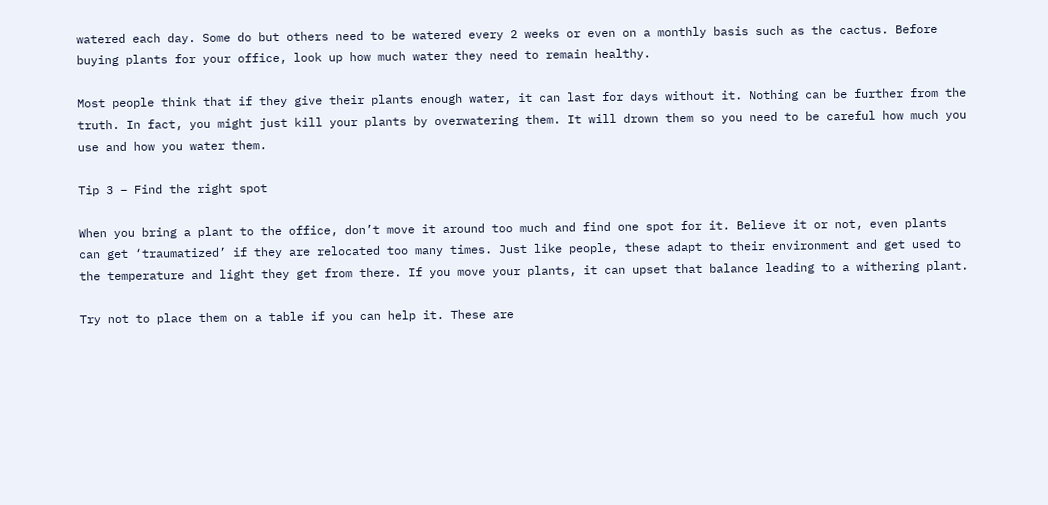watered each day. Some do but others need to be watered every 2 weeks or even on a monthly basis such as the cactus. Before buying plants for your office, look up how much water they need to remain healthy.

Most people think that if they give their plants enough water, it can last for days without it. Nothing can be further from the truth. In fact, you might just kill your plants by overwatering them. It will drown them so you need to be careful how much you use and how you water them.

Tip 3 – Find the right spot

When you bring a plant to the office, don’t move it around too much and find one spot for it. Believe it or not, even plants can get ‘traumatized’ if they are relocated too many times. Just like people, these adapt to their environment and get used to the temperature and light they get from there. If you move your plants, it can upset that balance leading to a withering plant.

Try not to place them on a table if you can help it. These are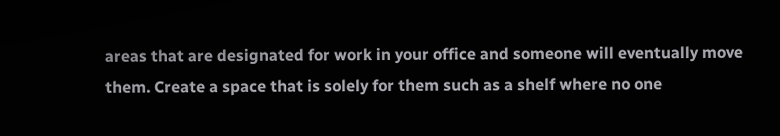areas that are designated for work in your office and someone will eventually move them. Create a space that is solely for them such as a shelf where no one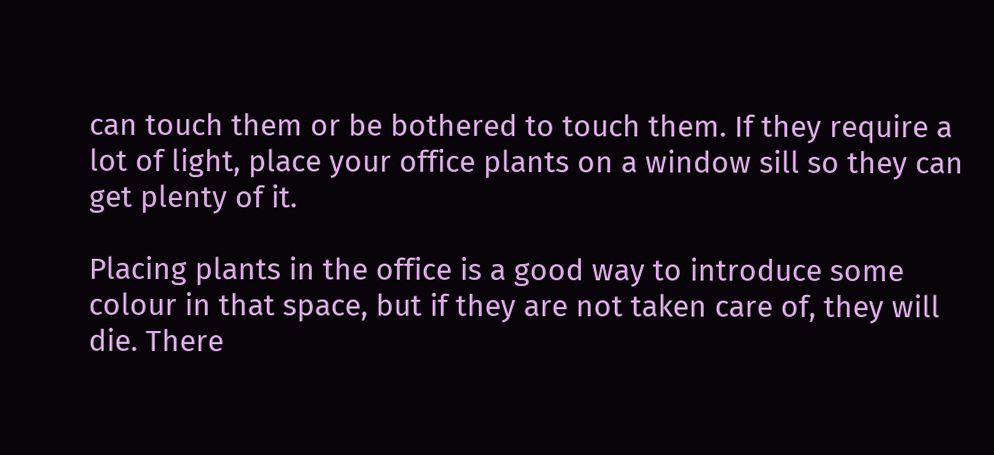can touch them or be bothered to touch them. If they require a lot of light, place your office plants on a window sill so they can get plenty of it.

Placing plants in the office is a good way to introduce some colour in that space, but if they are not taken care of, they will die. There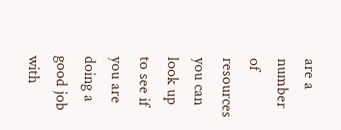are a number of resources you can look up to see if you are doing a good job with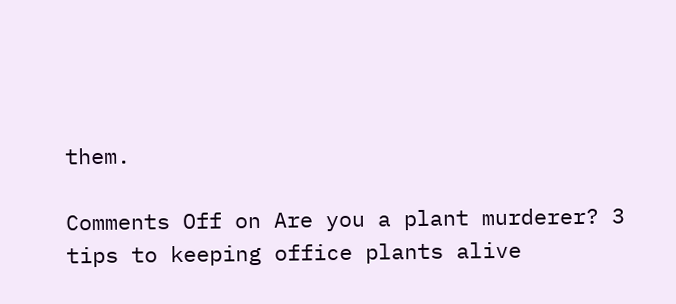them.

Comments Off on Are you a plant murderer? 3 tips to keeping office plants alive